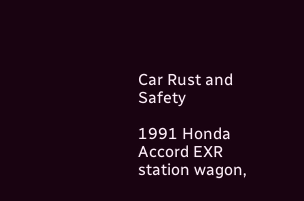Car Rust and Safety

1991 Honda Accord EXR station wagon,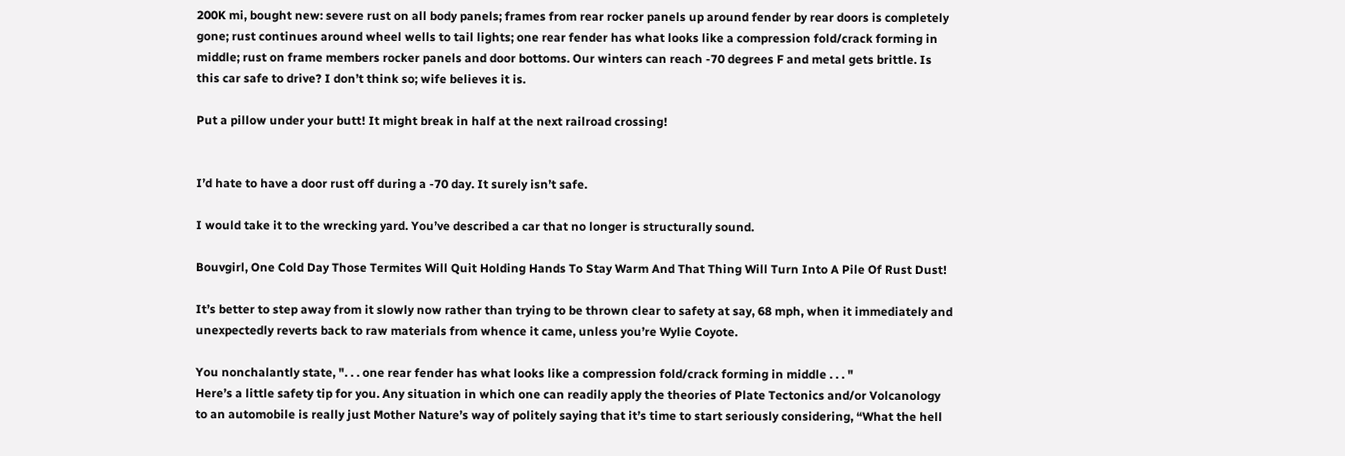200K mi, bought new: severe rust on all body panels; frames from rear rocker panels up around fender by rear doors is completely gone; rust continues around wheel wells to tail lights; one rear fender has what looks like a compression fold/crack forming in middle; rust on frame members rocker panels and door bottoms. Our winters can reach -70 degrees F and metal gets brittle. Is this car safe to drive? I don’t think so; wife believes it is.

Put a pillow under your butt! It might break in half at the next railroad crossing!


I’d hate to have a door rust off during a -70 day. It surely isn’t safe.

I would take it to the wrecking yard. You’ve described a car that no longer is structurally sound.

Bouvgirl, One Cold Day Those Termites Will Quit Holding Hands To Stay Warm And That Thing Will Turn Into A Pile Of Rust Dust!

It’s better to step away from it slowly now rather than trying to be thrown clear to safety at say, 68 mph, when it immediately and unexpectedly reverts back to raw materials from whence it came, unless you’re Wylie Coyote.

You nonchalantly state, ". . . one rear fender has what looks like a compression fold/crack forming in middle . . . "
Here’s a little safety tip for you. Any situation in which one can readily apply the theories of Plate Tectonics and/or Volcanology to an automobile is really just Mother Nature’s way of politely saying that it’s time to start seriously considering, “What the hell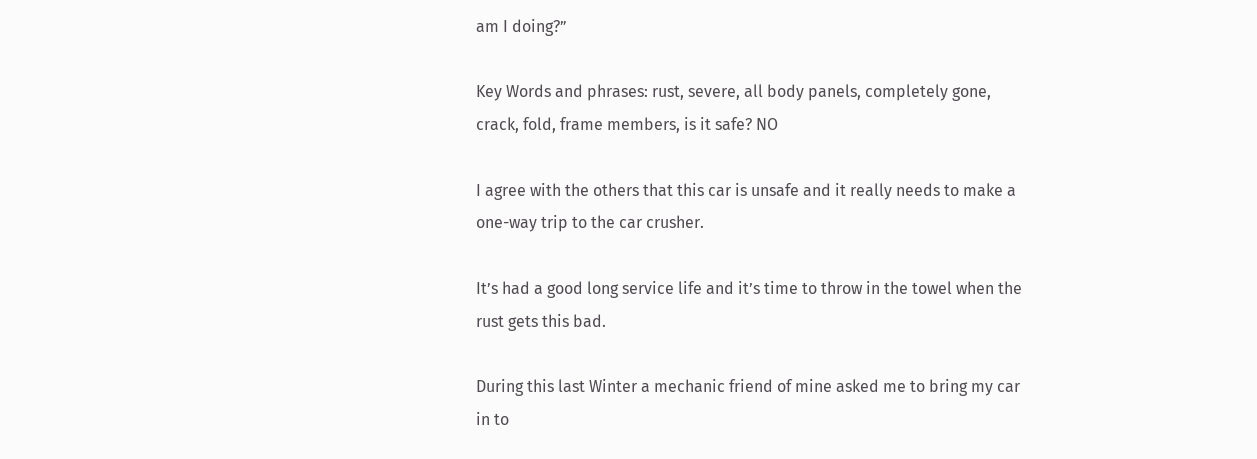am I doing?”

Key Words and phrases: rust, severe, all body panels, completely gone, crack, fold, frame members, is it safe? NO

I agree with the others that this car is unsafe and it really needs to make a one-way trip to the car crusher.

It’s had a good long service life and it’s time to throw in the towel when the rust gets this bad.

During this last Winter a mechanic friend of mine asked me to bring my car in to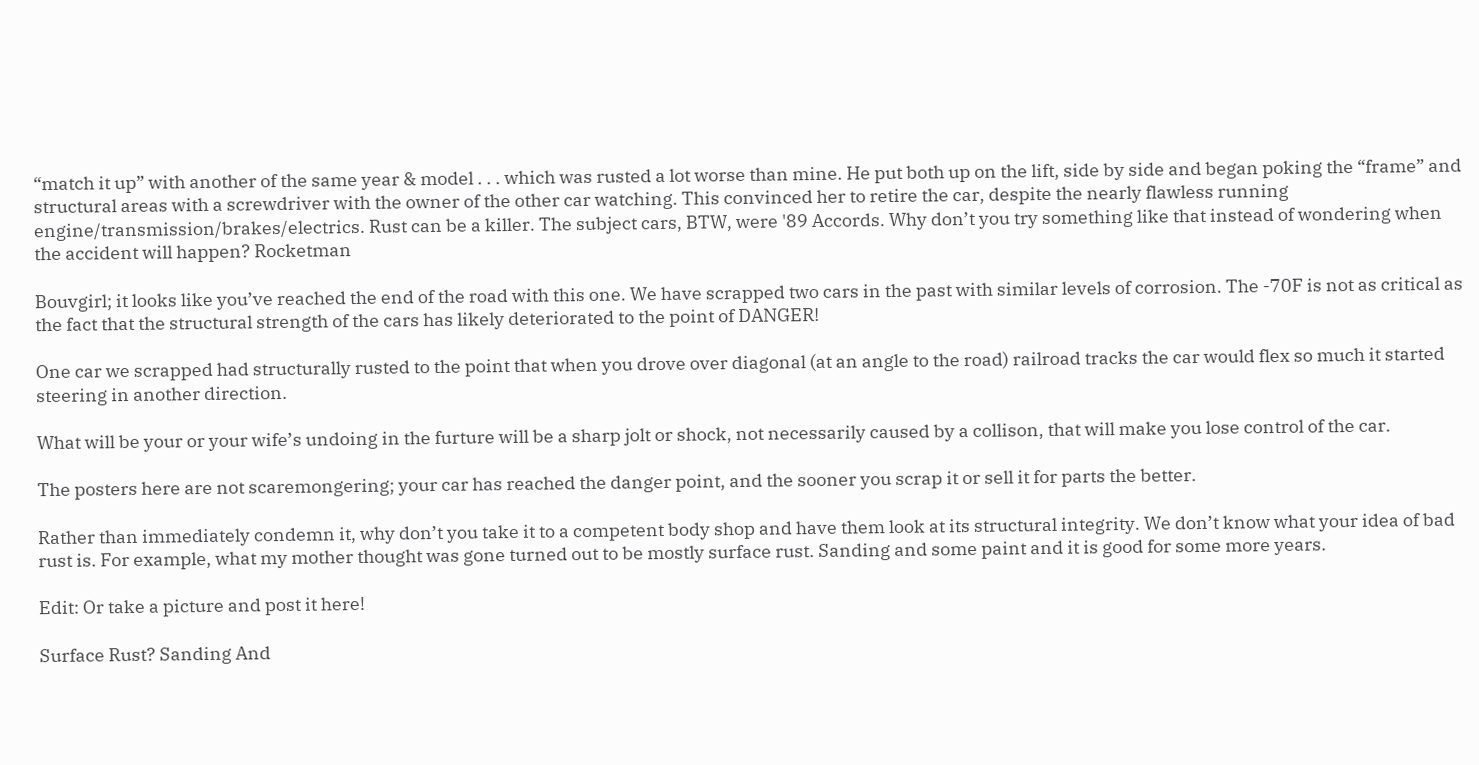“match it up” with another of the same year & model . . . which was rusted a lot worse than mine. He put both up on the lift, side by side and began poking the “frame” and structural areas with a screwdriver with the owner of the other car watching. This convinced her to retire the car, despite the nearly flawless running engine/transmission/brakes/electrics. Rust can be a killer. The subject cars, BTW, were '89 Accords. Why don’t you try something like that instead of wondering when the accident will happen? Rocketman

Bouvgirl; it looks like you’ve reached the end of the road with this one. We have scrapped two cars in the past with similar levels of corrosion. The -70F is not as critical as the fact that the structural strength of the cars has likely deteriorated to the point of DANGER!

One car we scrapped had structurally rusted to the point that when you drove over diagonal (at an angle to the road) railroad tracks the car would flex so much it started steering in another direction.

What will be your or your wife’s undoing in the furture will be a sharp jolt or shock, not necessarily caused by a collison, that will make you lose control of the car.

The posters here are not scaremongering; your car has reached the danger point, and the sooner you scrap it or sell it for parts the better.

Rather than immediately condemn it, why don’t you take it to a competent body shop and have them look at its structural integrity. We don’t know what your idea of bad rust is. For example, what my mother thought was gone turned out to be mostly surface rust. Sanding and some paint and it is good for some more years.

Edit: Or take a picture and post it here!

Surface Rust? Sanding And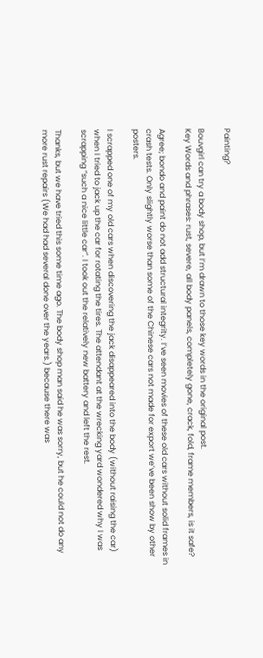Painting?

Bouvgirl can try a body shop, but I’m drawn to those key words in the original post.
Key Words and phrases: rust, severe, all body panels, completely gone, crack, fold, frame members, is it safe?

Agree; bondo and paint do not add structural integrity. I’ve seen movies of these old cars without solid frames in crash tests. Only slightly worse than some of the Chinese cars not made for export we’ve been show by other posters.

I scrapped one of my old cars when discovering the jack disappeared into the body (without raising the car) when I tried to jack up the car for rotating the tires. The attendant at the wrecking yard wondered why I was scrapping “such a nice little car”. I took out the relatively new battery and left the rest.

Thanks, but we have tried this some time ago. The body shop man said he was sorry, but he could not do any more rust repairs (We had had several done over the years.) because there was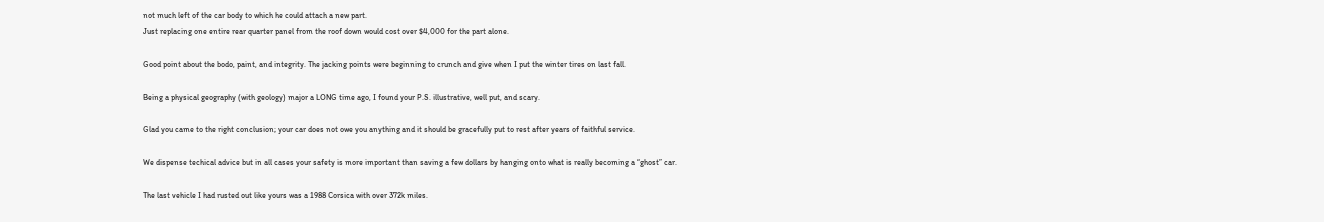not much left of the car body to which he could attach a new part.
Just replacing one entire rear quarter panel from the roof down would cost over $4,000 for the part alone.

Good point about the bodo, paint, and integrity. The jacking points were beginning to crunch and give when I put the winter tires on last fall.

Being a physical geography (with geology) major a LONG time ago, I found your P.S. illustrative, well put, and scary.

Glad you came to the right conclusion; your car does not owe you anything and it should be gracefully put to rest after years of faithful service.

We dispense techical advice but in all cases your safety is more important than saving a few dollars by hanging onto what is really becoming a “ghost” car.

The last vehicle I had rusted out like yours was a 1988 Corsica with over 372k miles.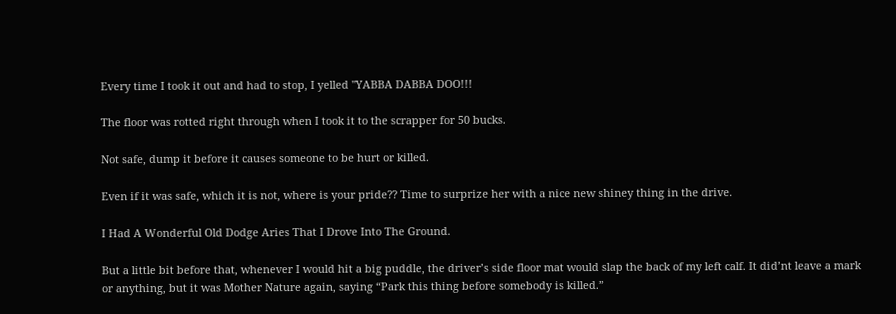Every time I took it out and had to stop, I yelled "YABBA DABBA DOO!!!

The floor was rotted right through when I took it to the scrapper for 50 bucks.

Not safe, dump it before it causes someone to be hurt or killed.

Even if it was safe, which it is not, where is your pride?? Time to surprize her with a nice new shiney thing in the drive.

I Had A Wonderful Old Dodge Aries That I Drove Into The Ground.

But a little bit before that, whenever I would hit a big puddle, the driver’s side floor mat would slap the back of my left calf. It did’nt leave a mark or anything, but it was Mother Nature again, saying “Park this thing before somebody is killed.”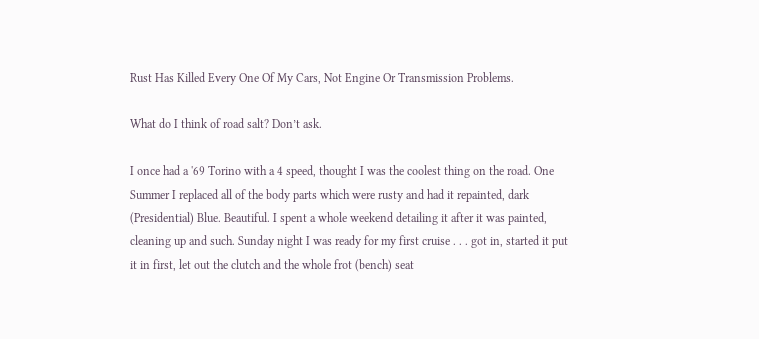Rust Has Killed Every One Of My Cars, Not Engine Or Transmission Problems.

What do I think of road salt? Don’t ask.

I once had a '69 Torino with a 4 speed, thought I was the coolest thing on the road. One Summer I replaced all of the body parts which were rusty and had it repainted, dark (Presidential) Blue. Beautiful. I spent a whole weekend detailing it after it was painted, cleaning up and such. Sunday night I was ready for my first cruise . . . got in, started it put it in first, let out the clutch and the whole frot (bench) seat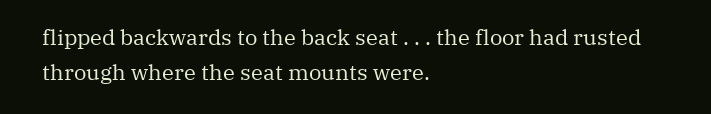flipped backwards to the back seat . . . the floor had rusted through where the seat mounts were.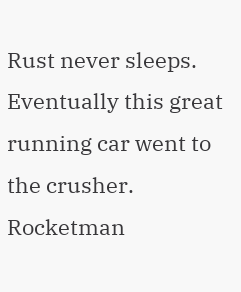Rust never sleeps. Eventually this great running car went to the crusher. Rocketman